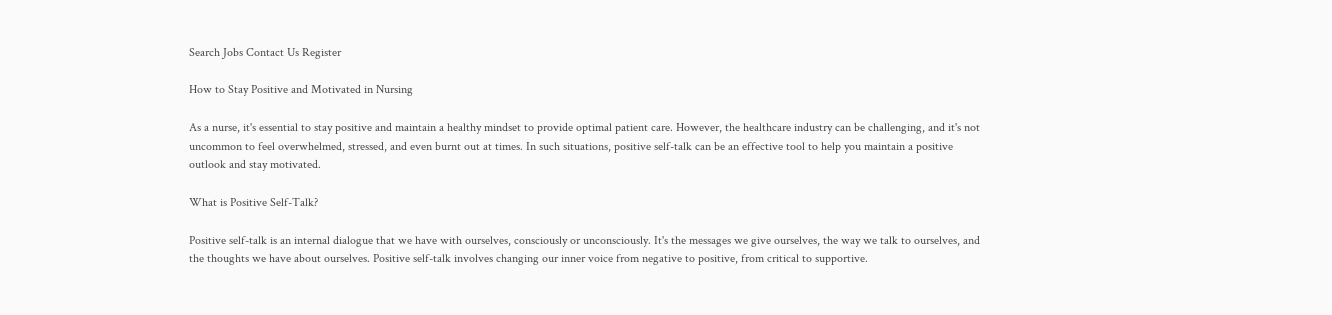Search Jobs Contact Us Register

How to Stay Positive and Motivated in Nursing

As a nurse, it's essential to stay positive and maintain a healthy mindset to provide optimal patient care. However, the healthcare industry can be challenging, and it's not uncommon to feel overwhelmed, stressed, and even burnt out at times. In such situations, positive self-talk can be an effective tool to help you maintain a positive outlook and stay motivated.

What is Positive Self-Talk?

Positive self-talk is an internal dialogue that we have with ourselves, consciously or unconsciously. It's the messages we give ourselves, the way we talk to ourselves, and the thoughts we have about ourselves. Positive self-talk involves changing our inner voice from negative to positive, from critical to supportive.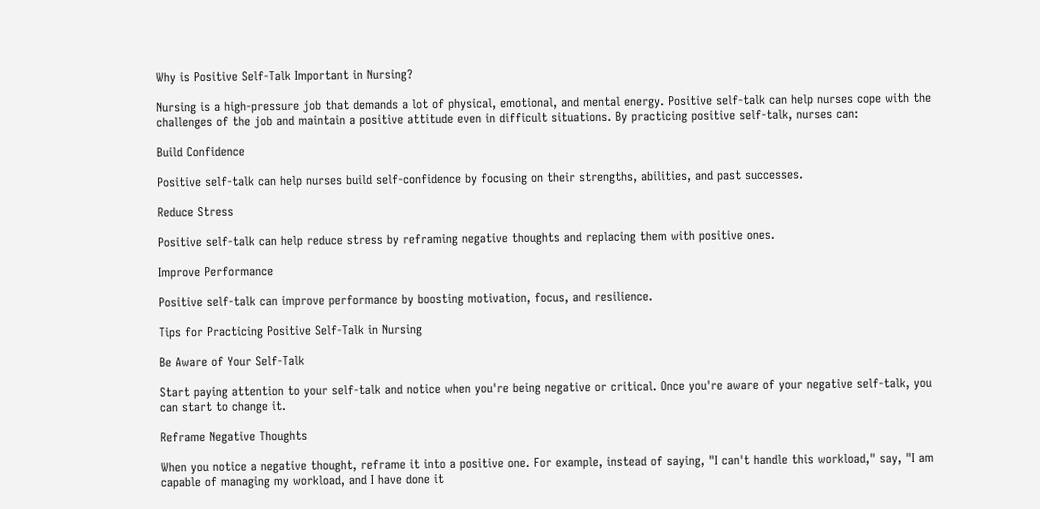Why is Positive Self-Talk Important in Nursing?

Nursing is a high-pressure job that demands a lot of physical, emotional, and mental energy. Positive self-talk can help nurses cope with the challenges of the job and maintain a positive attitude even in difficult situations. By practicing positive self-talk, nurses can:

Build Confidence

Positive self-talk can help nurses build self-confidence by focusing on their strengths, abilities, and past successes.

Reduce Stress

Positive self-talk can help reduce stress by reframing negative thoughts and replacing them with positive ones.

Improve Performance

Positive self-talk can improve performance by boosting motivation, focus, and resilience.

Tips for Practicing Positive Self-Talk in Nursing

Be Aware of Your Self-Talk

Start paying attention to your self-talk and notice when you're being negative or critical. Once you're aware of your negative self-talk, you can start to change it.

Reframe Negative Thoughts

When you notice a negative thought, reframe it into a positive one. For example, instead of saying, "I can't handle this workload," say, "I am capable of managing my workload, and I have done it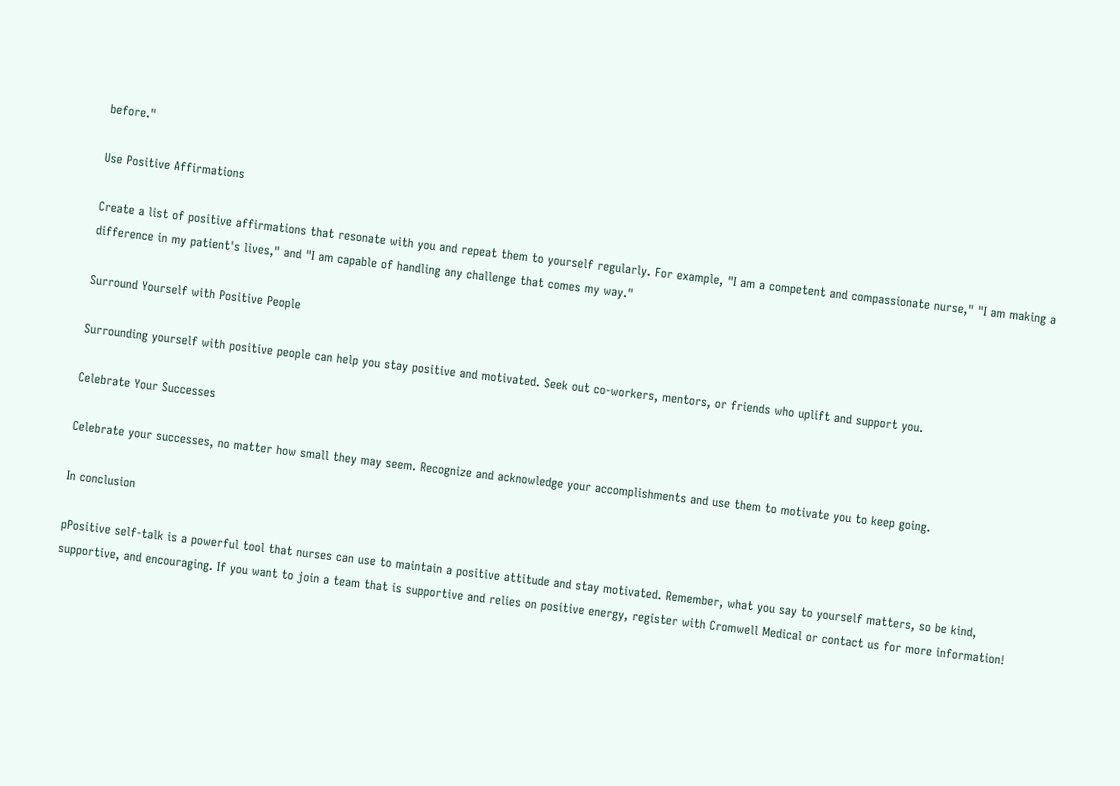before."

Use Positive Affirmations

Create a list of positive affirmations that resonate with you and repeat them to yourself regularly. For example, "I am a competent and compassionate nurse," "I am making a difference in my patient's lives," and "I am capable of handling any challenge that comes my way."

Surround Yourself with Positive People

Surrounding yourself with positive people can help you stay positive and motivated. Seek out co-workers, mentors, or friends who uplift and support you.

Celebrate Your Successes

Celebrate your successes, no matter how small they may seem. Recognize and acknowledge your accomplishments and use them to motivate you to keep going.

In conclusion

pPositive self-talk is a powerful tool that nurses can use to maintain a positive attitude and stay motivated. Remember, what you say to yourself matters, so be kind, supportive, and encouraging. If you want to join a team that is supportive and relies on positive energy, register with Cromwell Medical or contact us for more information!